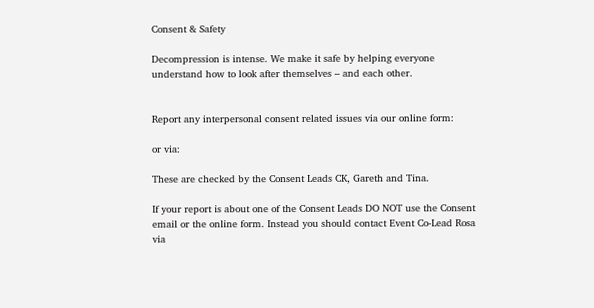Consent & Safety

Decompression is intense. We make it safe by helping everyone understand how to look after themselves – and each other.


Report any interpersonal consent related issues via our online form:

or via:

These are checked by the Consent Leads CK, Gareth and Tina.

If your report is about one of the Consent Leads DO NOT use the Consent email or the online form. Instead you should contact Event Co-Lead Rosa via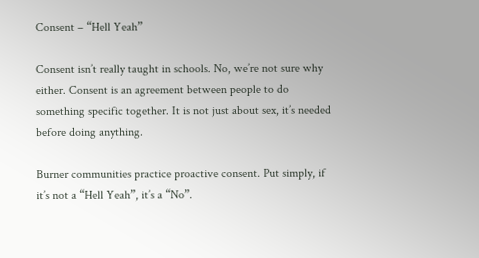Consent – “Hell Yeah”

Consent isn’t really taught in schools. No, we’re not sure why either. Consent is an agreement between people to do something specific together. It is not just about sex, it’s needed before doing anything.

Burner communities practice proactive consent. Put simply, if it’s not a “Hell Yeah”, it’s a “No”.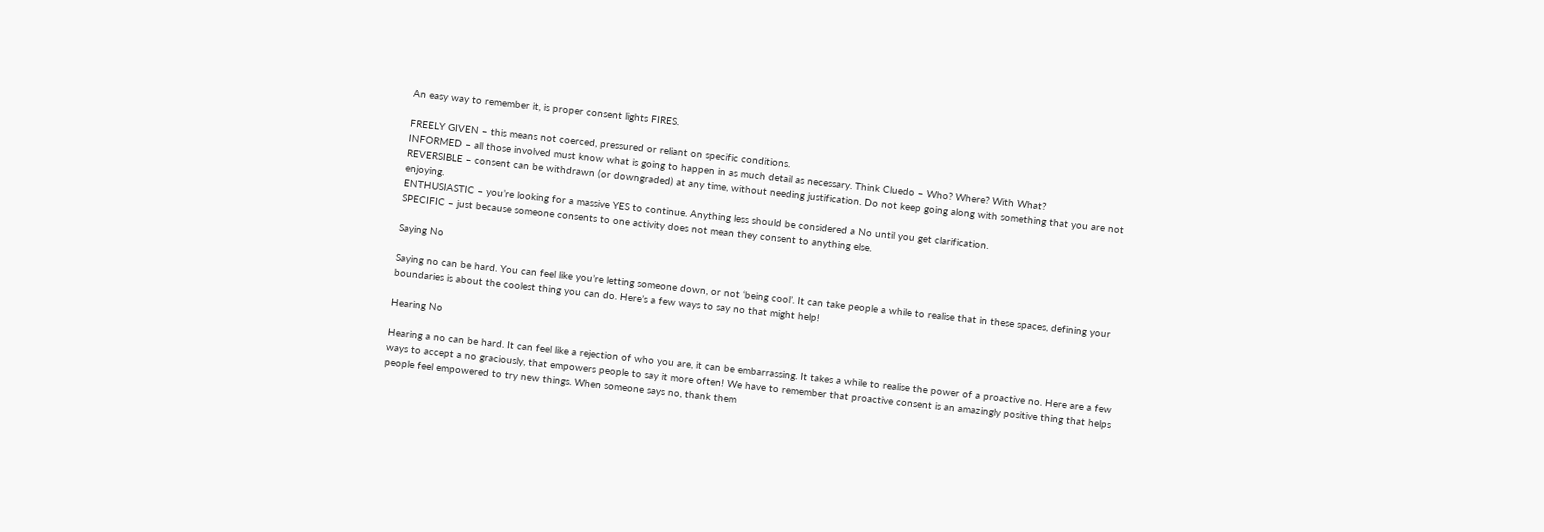An easy way to remember it, is proper consent lights FIRES.

FREELY GIVEN – this means not coerced, pressured or reliant on specific conditions.
INFORMED – all those involved must know what is going to happen in as much detail as necessary. Think Cluedo – Who? Where? With What?
REVERSIBLE – consent can be withdrawn (or downgraded) at any time, without needing justification. Do not keep going along with something that you are not enjoying.
ENTHUSIASTIC – you’re looking for a massive YES to continue. Anything less should be considered a No until you get clarification.
SPECIFIC – just because someone consents to one activity does not mean they consent to anything else.

Saying No

Saying no can be hard. You can feel like you’re letting someone down, or not ‘being cool’. It can take people a while to realise that in these spaces, defining your boundaries is about the coolest thing you can do. Here’s a few ways to say no that might help!

Hearing No

Hearing a no can be hard. It can feel like a rejection of who you are, it can be embarrassing. It takes a while to realise the power of a proactive no. Here are a few ways to accept a no graciously, that empowers people to say it more often! We have to remember that proactive consent is an amazingly positive thing that helps people feel empowered to try new things. When someone says no, thank them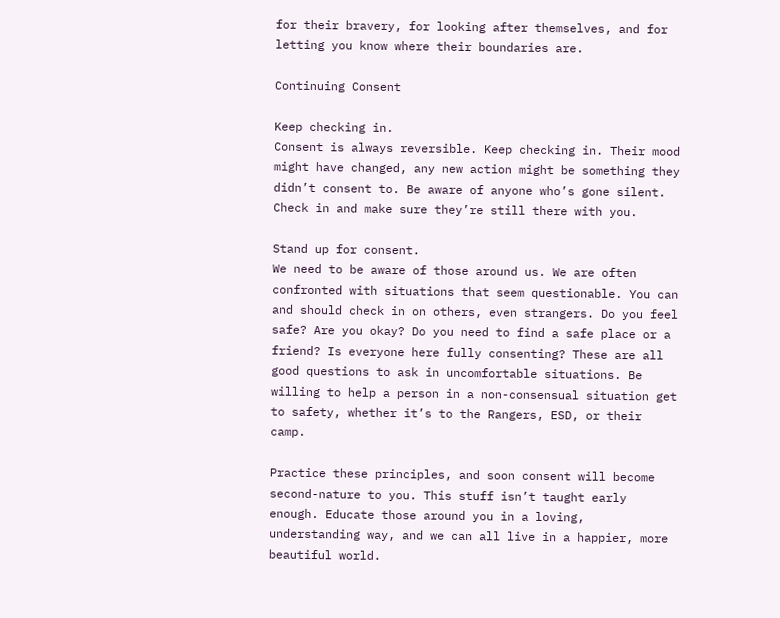for their bravery, for looking after themselves, and for letting you know where their boundaries are.

Continuing Consent

Keep checking in.
Consent is always reversible. Keep checking in. Their mood might have changed, any new action might be something they didn’t consent to. Be aware of anyone who’s gone silent. Check in and make sure they’re still there with you.

Stand up for consent.
We need to be aware of those around us. We are often confronted with situations that seem questionable. You can and should check in on others, even strangers. Do you feel safe? Are you okay? Do you need to find a safe place or a friend? Is everyone here fully consenting? These are all good questions to ask in uncomfortable situations. Be willing to help a person in a non-consensual situation get to safety, whether it’s to the Rangers, ESD, or their camp.

Practice these principles, and soon consent will become second-nature to you. This stuff isn’t taught early enough. Educate those around you in a loving, understanding way, and we can all live in a happier, more beautiful world.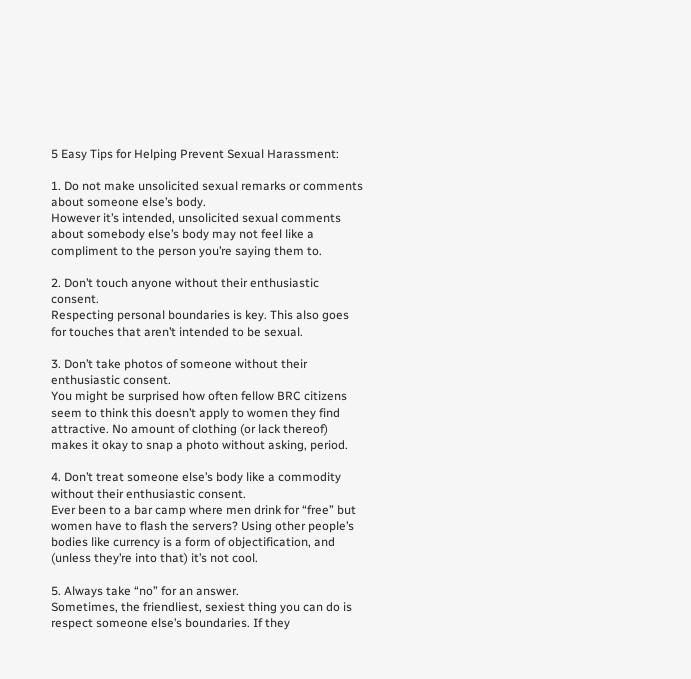5 Easy Tips for Helping Prevent Sexual Harassment:

1. Do not make unsolicited sexual remarks or comments about someone else’s body.
However it’s intended, unsolicited sexual comments about somebody else’s body may not feel like a compliment to the person you’re saying them to.

2. Don’t touch anyone without their enthusiastic consent.
Respecting personal boundaries is key. This also goes for touches that aren’t intended to be sexual.

3. Don’t take photos of someone without their enthusiastic consent.
You might be surprised how often fellow BRC citizens seem to think this doesn’t apply to women they find attractive. No amount of clothing (or lack thereof) makes it okay to snap a photo without asking, period.

4. Don’t treat someone else’s body like a commodity without their enthusiastic consent.
Ever been to a bar camp where men drink for “free” but women have to flash the servers? Using other people’s bodies like currency is a form of objectification, and (unless they’re into that) it’s not cool.

5. Always take “no” for an answer.
Sometimes, the friendliest, sexiest thing you can do is respect someone else’s boundaries. If they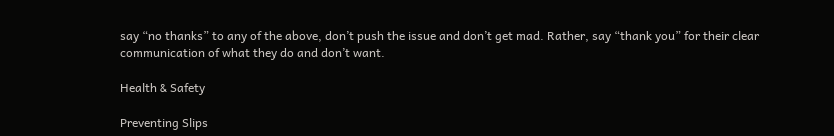say “no thanks” to any of the above, don’t push the issue and don’t get mad. Rather, say “thank you” for their clear communication of what they do and don’t want.

Health & Safety

Preventing Slips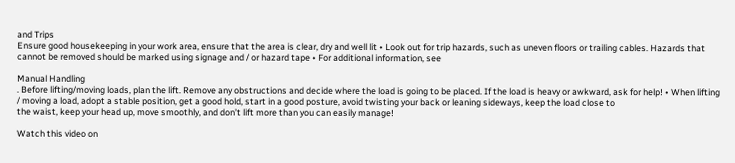and Trips
Ensure good housekeeping in your work area, ensure that the area is clear, dry and well lit • Look out for trip hazards, such as uneven floors or trailing cables. Hazards that cannot be removed should be marked using signage and / or hazard tape • For additional information, see

Manual Handling
. Before lifting/moving loads, plan the lift. Remove any obstructions and decide where the load is going to be placed. If the load is heavy or awkward, ask for help! • When lifting / moving a load, adopt a stable position, get a good hold, start in a good posture, avoid twisting your back or leaning sideways, keep the load close to
the waist, keep your head up, move smoothly, and don’t lift more than you can easily manage!

Watch this video on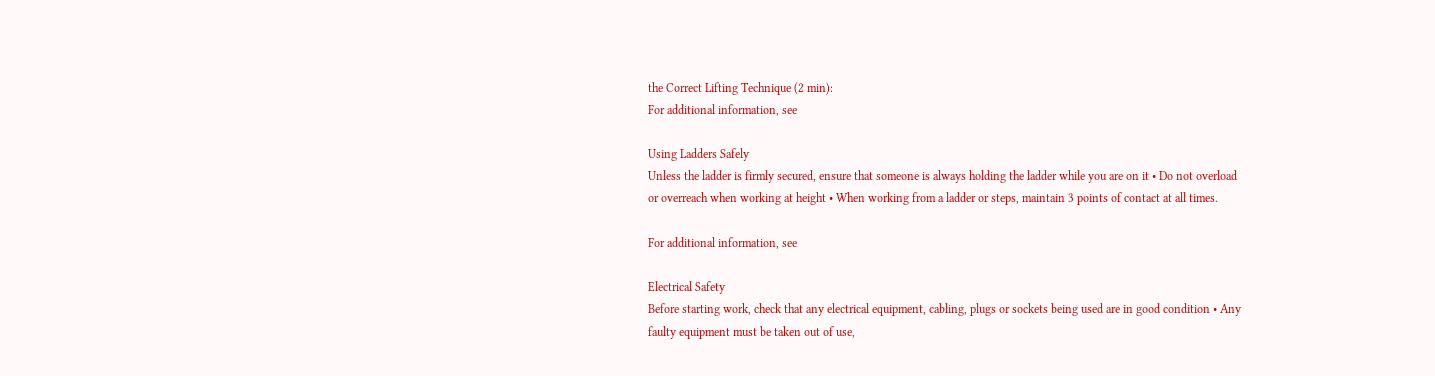the Correct Lifting Technique (2 min):
For additional information, see

Using Ladders Safely
Unless the ladder is firmly secured, ensure that someone is always holding the ladder while you are on it • Do not overload or overreach when working at height • When working from a ladder or steps, maintain 3 points of contact at all times.

For additional information, see

Electrical Safety
Before starting work, check that any electrical equipment, cabling, plugs or sockets being used are in good condition • Any faulty equipment must be taken out of use,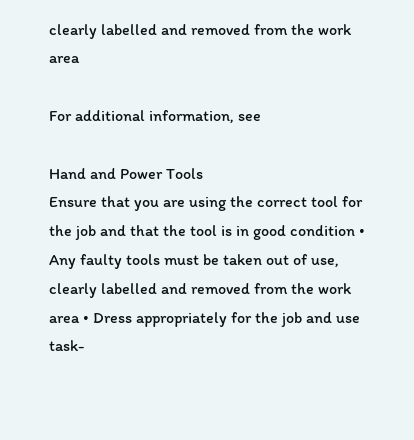clearly labelled and removed from the work area

For additional information, see

Hand and Power Tools
Ensure that you are using the correct tool for the job and that the tool is in good condition • Any faulty tools must be taken out of use, clearly labelled and removed from the work area • Dress appropriately for the job and use task-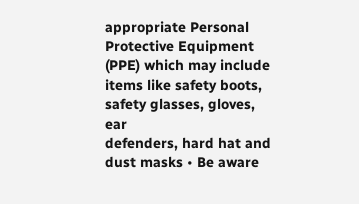appropriate Personal Protective Equipment (PPE) which may include items like safety boots, safety glasses, gloves, ear
defenders, hard hat and dust masks • Be aware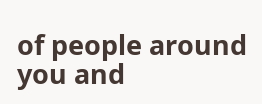of people around you and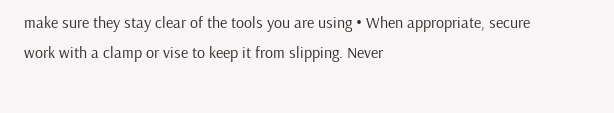make sure they stay clear of the tools you are using • When appropriate, secure work with a clamp or vise to keep it from slipping. Never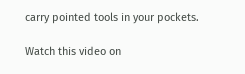carry pointed tools in your pockets.

Watch this video on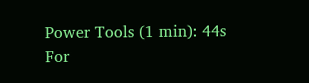Power Tools (1 min): 44s
For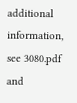additional information, see 3080.pdf and